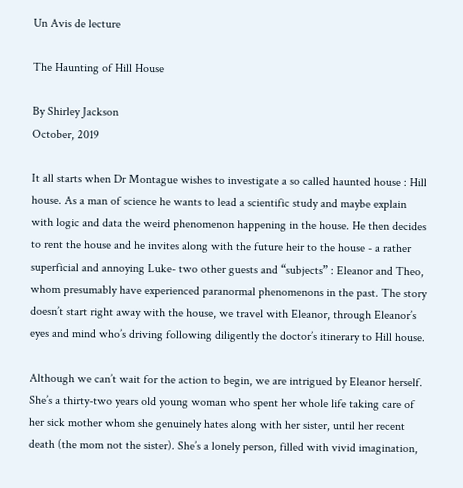Un Avis de lecture

The Haunting of Hill House

By Shirley Jackson
October, 2019

It all starts when Dr Montague wishes to investigate a so called haunted house : Hill house. As a man of science he wants to lead a scientific study and maybe explain with logic and data the weird phenomenon happening in the house. He then decides to rent the house and he invites along with the future heir to the house - a rather superficial and annoying Luke- two other guests and “subjects” : Eleanor and Theo, whom presumably have experienced paranormal phenomenons in the past. The story doesn’t start right away with the house, we travel with Eleanor, through Eleanor’s eyes and mind who’s driving following diligently the doctor’s itinerary to Hill house.

Although we can’t wait for the action to begin, we are intrigued by Eleanor herself. She’s a thirty-two years old young woman who spent her whole life taking care of her sick mother whom she genuinely hates along with her sister, until her recent death (the mom not the sister). She’s a lonely person, filled with vivid imagination,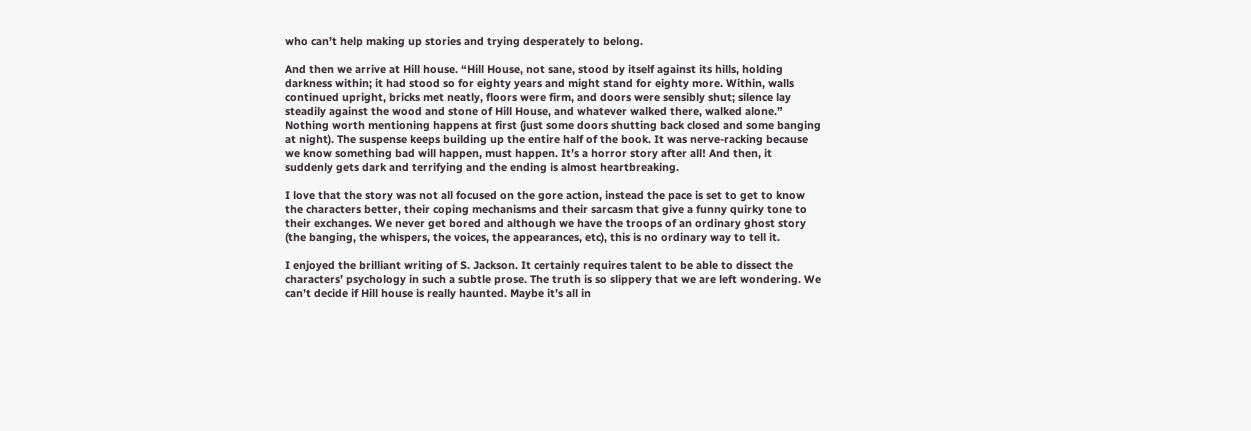who can’t help making up stories and trying desperately to belong.

And then we arrive at Hill house. “Hill House, not sane, stood by itself against its hills, holding darkness within; it had stood so for eighty years and might stand for eighty more. Within, walls continued upright, bricks met neatly, floors were firm, and doors were sensibly shut; silence lay steadily against the wood and stone of Hill House, and whatever walked there, walked alone.” Nothing worth mentioning happens at first (just some doors shutting back closed and some banging at night). The suspense keeps building up the entire half of the book. It was nerve-racking because we know something bad will happen, must happen. It’s a horror story after all! And then, it suddenly gets dark and terrifying and the ending is almost heartbreaking.

I love that the story was not all focused on the gore action, instead the pace is set to get to know the characters better, their coping mechanisms and their sarcasm that give a funny quirky tone to their exchanges. We never get bored and although we have the troops of an ordinary ghost story (the banging, the whispers, the voices, the appearances, etc), this is no ordinary way to tell it.

I enjoyed the brilliant writing of S. Jackson. It certainly requires talent to be able to dissect the characters’ psychology in such a subtle prose. The truth is so slippery that we are left wondering. We can’t decide if Hill house is really haunted. Maybe it’s all in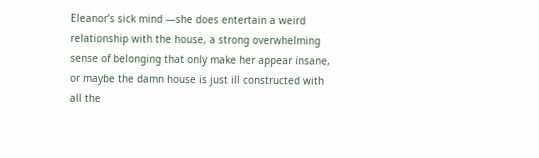Eleanor’s sick mind —she does entertain a weird relationship with the house, a strong overwhelming sense of belonging that only make her appear insane, or maybe the damn house is just ill constructed with all the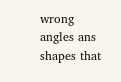wrong angles ans shapes that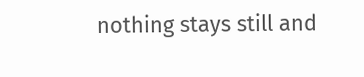nothing stays still and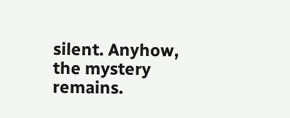silent. Anyhow, the mystery remains.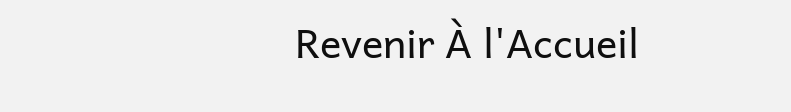Revenir À l'Accueil